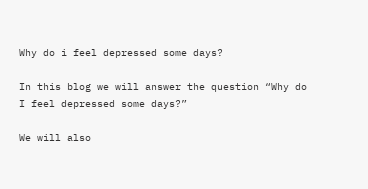Why do i feel depressed some days?

In this blog we will answer the question “Why do I feel depressed some days?”

We will also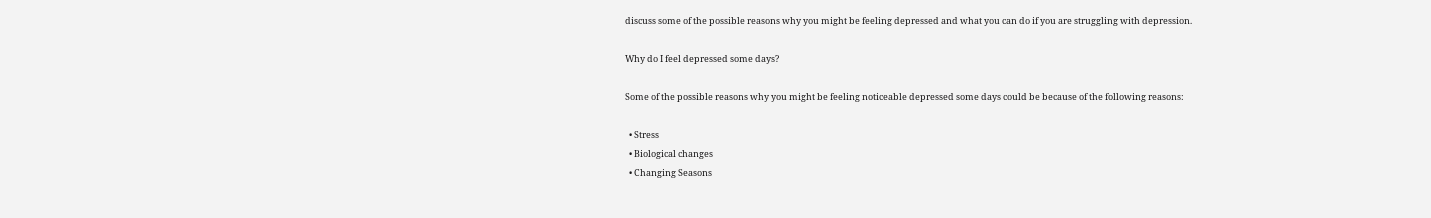discuss some of the possible reasons why you might be feeling depressed and what you can do if you are struggling with depression.

Why do I feel depressed some days?

Some of the possible reasons why you might be feeling noticeable depressed some days could be because of the following reasons:

  • Stress
  • Biological changes
  • Changing Seasons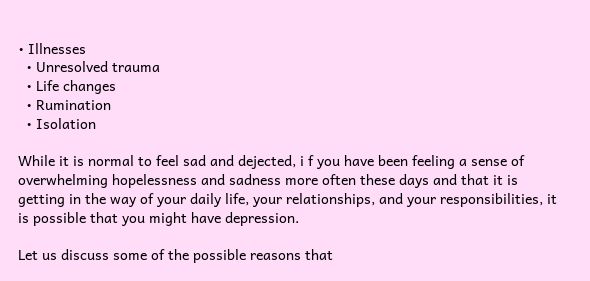• Illnesses
  • Unresolved trauma
  • Life changes
  • Rumination
  • Isolation

While it is normal to feel sad and dejected, i f you have been feeling a sense of overwhelming hopelessness and sadness more often these days and that it is getting in the way of your daily life, your relationships, and your responsibilities, it is possible that you might have depression.

Let us discuss some of the possible reasons that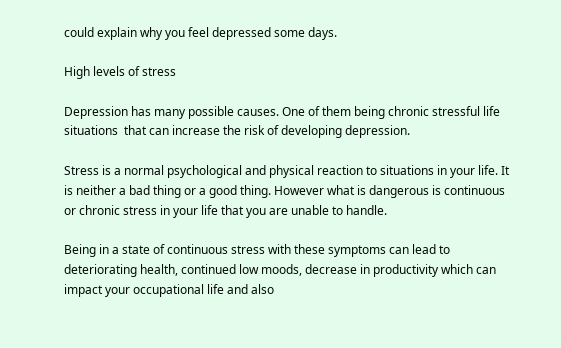could explain why you feel depressed some days.

High levels of stress

Depression has many possible causes. One of them being chronic stressful life situations  that can increase the risk of developing depression.

Stress is a normal psychological and physical reaction to situations in your life. It is neither a bad thing or a good thing. However what is dangerous is continuous or chronic stress in your life that you are unable to handle.

Being in a state of continuous stress with these symptoms can lead to deteriorating health, continued low moods, decrease in productivity which can impact your occupational life and also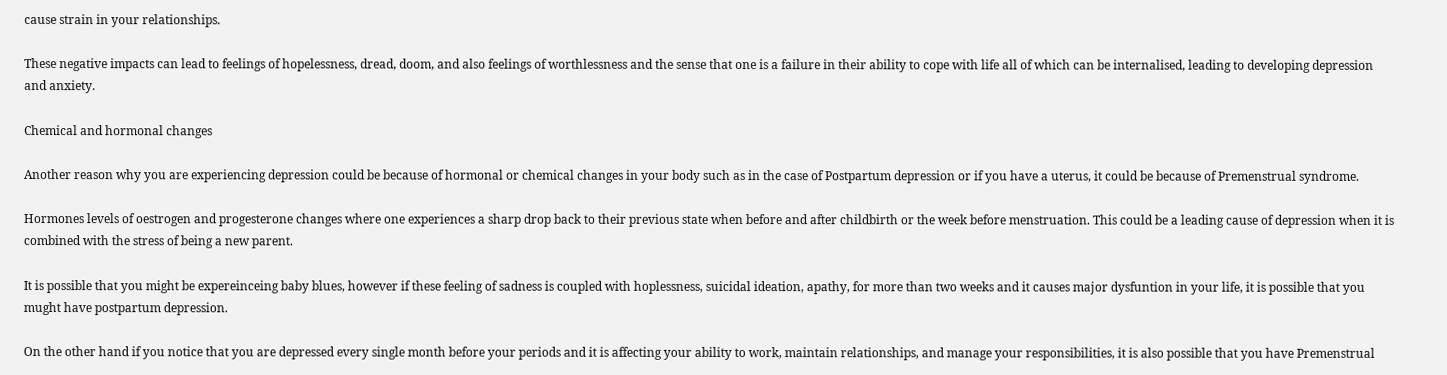cause strain in your relationships.

These negative impacts can lead to feelings of hopelessness, dread, doom, and also feelings of worthlessness and the sense that one is a failure in their ability to cope with life all of which can be internalised, leading to developing depression and anxiety.

Chemical and hormonal changes

Another reason why you are experiencing depression could be because of hormonal or chemical changes in your body such as in the case of Postpartum depression or if you have a uterus, it could be because of Premenstrual syndrome.

Hormones levels of oestrogen and progesterone changes where one experiences a sharp drop back to their previous state when before and after childbirth or the week before menstruation. This could be a leading cause of depression when it is combined with the stress of being a new parent.

It is possible that you might be expereinceing baby blues, however if these feeling of sadness is coupled with hoplessness, suicidal ideation, apathy, for more than two weeks and it causes major dysfuntion in your life, it is possible that you mught have postpartum depression.

On the other hand if you notice that you are depressed every single month before your periods and it is affecting your ability to work, maintain relationships, and manage your responsibilities, it is also possible that you have Premenstrual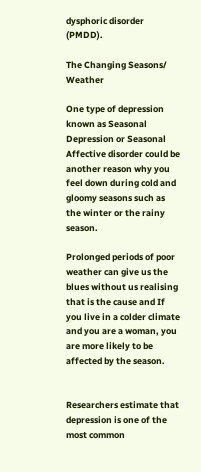dysphoric disorder (PMDD).

The Changing Seasons/ Weather

One type of depression known as Seasonal Depression or Seasonal Affective disorder could be another reason why you feel down during cold and gloomy seasons such as the winter or the rainy season.

Prolonged periods of poor weather can give us the blues without us realising that is the cause and If you live in a colder climate and you are a woman, you are more likely to be affected by the season.


Researchers estimate that depression is one of the most common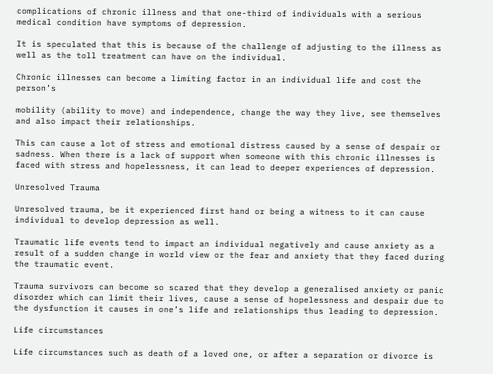complications of chronic illness and that one-third of individuals with a serious medical condition have symptoms of depression.

It is speculated that this is because of the challenge of adjusting to the illness as well as the toll treatment can have on the individual.

Chronic illnesses can become a limiting factor in an individual life and cost the person’s

mobility (ability to move) and independence, change the way they live, see themselves and also impact their relationships.

This can cause a lot of stress and emotional distress caused by a sense of despair or sadness. When there is a lack of support when someone with this chronic illnesses is faced with stress and hopelessness, it can lead to deeper experiences of depression.

Unresolved Trauma

Unresolved trauma, be it experienced first hand or being a witness to it can cause individual to develop depression as well.

Traumatic life events tend to impact an individual negatively and cause anxiety as a result of a sudden change in world view or the fear and anxiety that they faced during the traumatic event.

Trauma survivors can become so scared that they develop a generalised anxiety or panic disorder which can limit their lives, cause a sense of hopelessness and despair due to the dysfunction it causes in one’s life and relationships thus leading to depression.

Life circumstances

Life circumstances such as death of a loved one, or after a separation or divorce is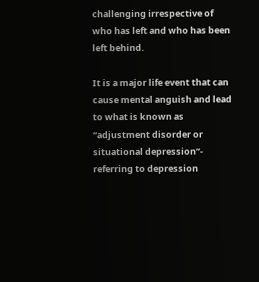challenging irrespective of who has left and who has been left behind.

It is a major life event that can cause mental anguish and lead to what is known as “adjustment disorder or situational depression”- referring to depression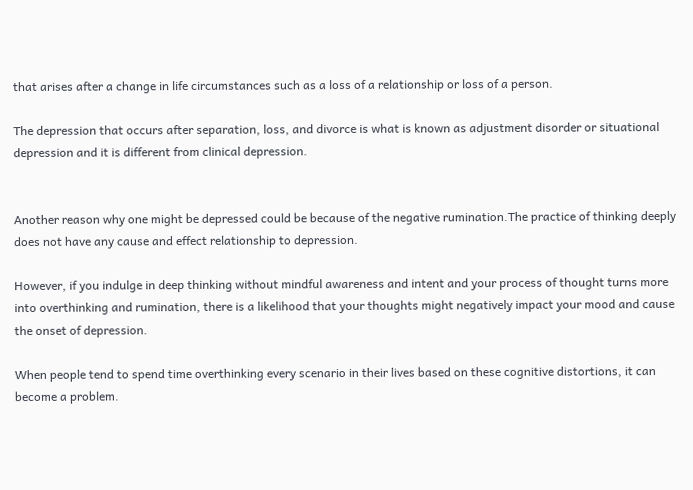that arises after a change in life circumstances such as a loss of a relationship or loss of a person.

The depression that occurs after separation, loss, and divorce is what is known as adjustment disorder or situational depression and it is different from clinical depression.


Another reason why one might be depressed could be because of the negative rumination.The practice of thinking deeply does not have any cause and effect relationship to depression.

However, if you indulge in deep thinking without mindful awareness and intent and your process of thought turns more into overthinking and rumination, there is a likelihood that your thoughts might negatively impact your mood and cause the onset of depression.

When people tend to spend time overthinking every scenario in their lives based on these cognitive distortions, it can become a problem.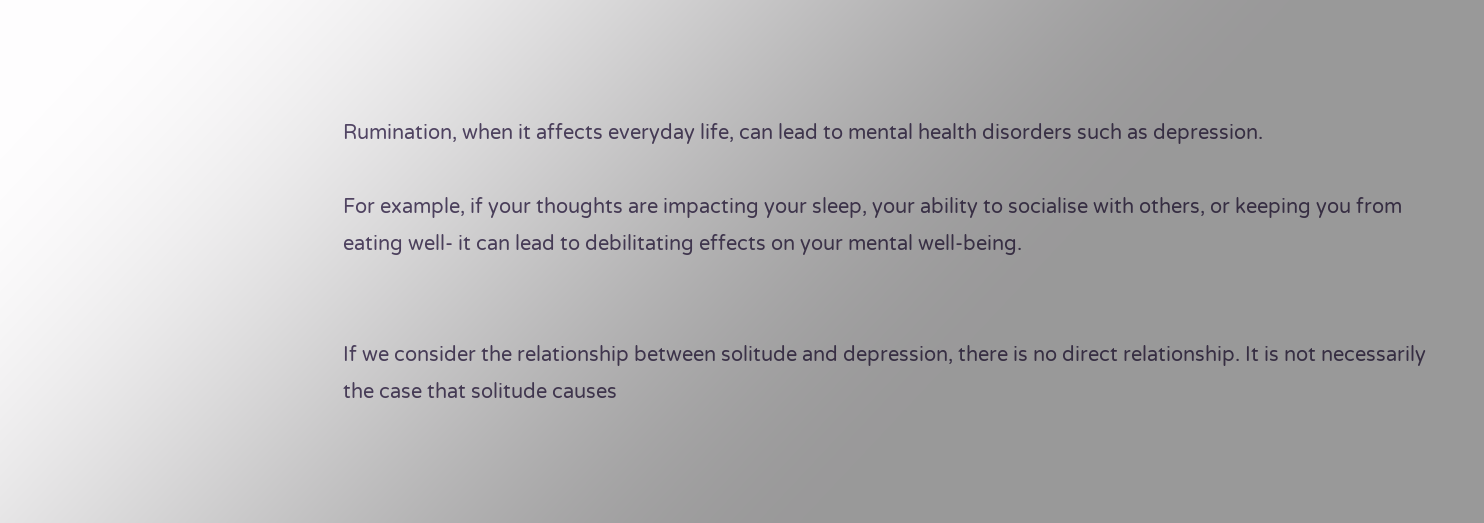Rumination, when it affects everyday life, can lead to mental health disorders such as depression.

For example, if your thoughts are impacting your sleep, your ability to socialise with others, or keeping you from eating well- it can lead to debilitating effects on your mental well-being.


If we consider the relationship between solitude and depression, there is no direct relationship. It is not necessarily the case that solitude causes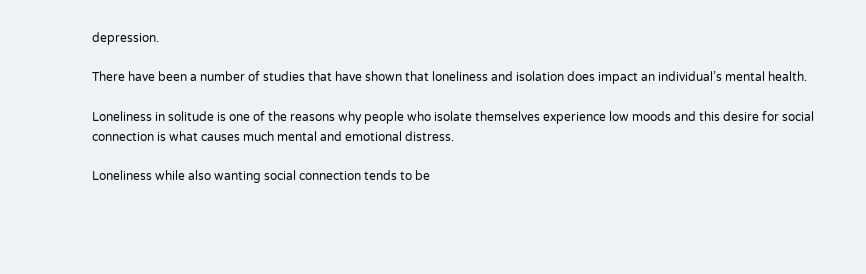depression.

There have been a number of studies that have shown that loneliness and isolation does impact an individual’s mental health.

Loneliness in solitude is one of the reasons why people who isolate themselves experience low moods and this desire for social connection is what causes much mental and emotional distress.

Loneliness while also wanting social connection tends to be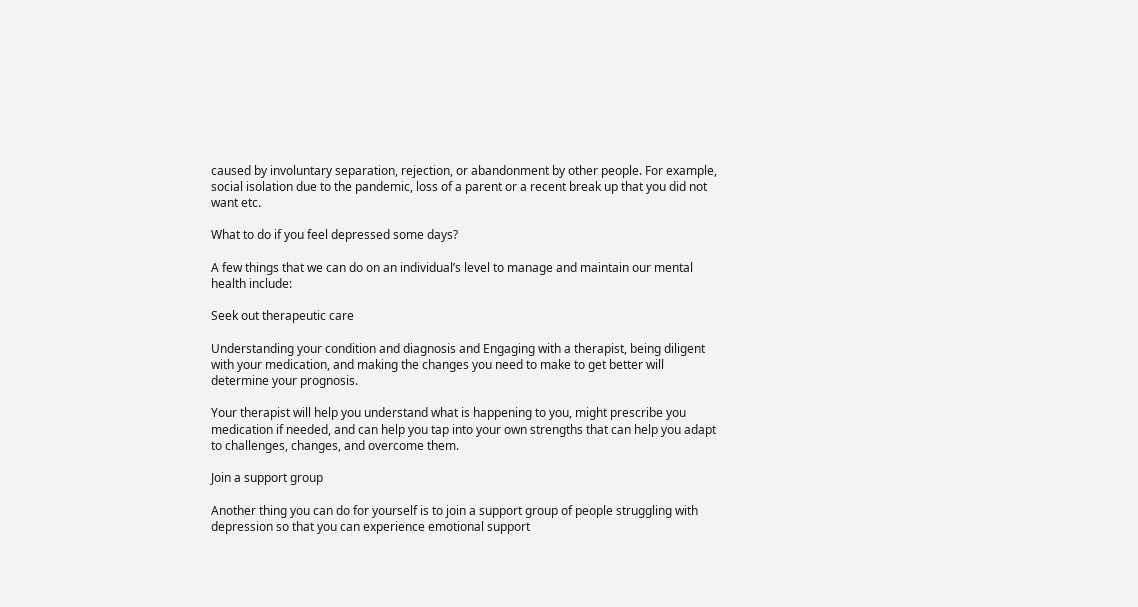caused by involuntary separation, rejection, or abandonment by other people. For example, social isolation due to the pandemic, loss of a parent or a recent break up that you did not want etc.

What to do if you feel depressed some days?

A few things that we can do on an individual’s level to manage and maintain our mental health include:

Seek out therapeutic care

Understanding your condition and diagnosis and Engaging with a therapist, being diligent with your medication, and making the changes you need to make to get better will determine your prognosis.

Your therapist will help you understand what is happening to you, might prescribe you medication if needed, and can help you tap into your own strengths that can help you adapt to challenges, changes, and overcome them.

Join a support group

Another thing you can do for yourself is to join a support group of people struggling with depression so that you can experience emotional support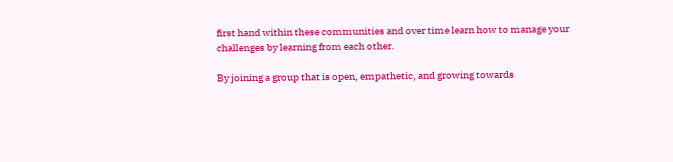first hand within these communities and over time learn how to manage your challenges by learning from each other.

By joining a group that is open, empathetic, and growing towards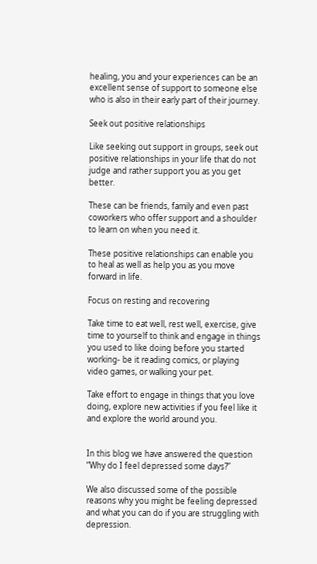healing, you and your experiences can be an excellent sense of support to someone else who is also in their early part of their journey.

Seek out positive relationships

Like seeking out support in groups, seek out positive relationships in your life that do not judge and rather support you as you get better.

These can be friends, family and even past coworkers who offer support and a shoulder to learn on when you need it.

These positive relationships can enable you to heal as well as help you as you move forward in life.

Focus on resting and recovering

Take time to eat well, rest well, exercise, give time to yourself to think and engage in things you used to like doing before you started working- be it reading comics, or playing video games, or walking your pet.

Take effort to engage in things that you love doing, explore new activities if you feel like it and explore the world around you.


In this blog we have answered the question “Why do I feel depressed some days?”

We also discussed some of the possible reasons why you might be feeling depressed and what you can do if you are struggling with depression.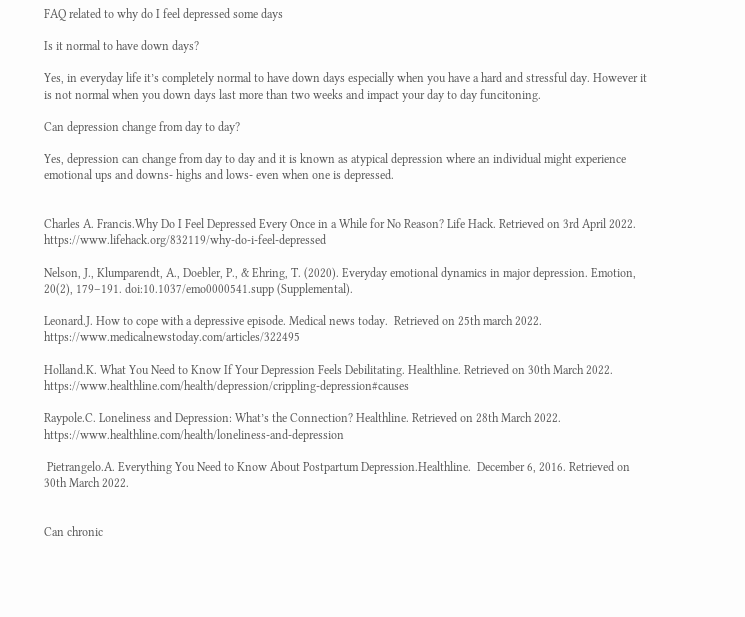FAQ related to why do I feel depressed some days

Is it normal to have down days?

Yes, in everyday life it’s completely normal to have down days especially when you have a hard and stressful day. However it is not normal when you down days last more than two weeks and impact your day to day funcitoning.

Can depression change from day to day?

Yes, depression can change from day to day and it is known as atypical depression where an individual might experience emotional ups and downs- highs and lows- even when one is depressed.


Charles A. Francis.Why Do I Feel Depressed Every Once in a While for No Reason? Life Hack. Retrieved on 3rd April 2022. https://www.lifehack.org/832119/why-do-i-feel-depressed

Nelson, J., Klumparendt, A., Doebler, P., & Ehring, T. (2020). Everyday emotional dynamics in major depression. Emotion, 20(2), 179–191. doi:10.1037/emo0000541.supp (Supplemental).

Leonard.J. How to cope with a depressive episode. Medical news today.  Retrieved on 25th march 2022. https://www.medicalnewstoday.com/articles/322495

Holland.K. What You Need to Know If Your Depression Feels Debilitating. Healthline. Retrieved on 30th March 2022. https://www.healthline.com/health/depression/crippling-depression#causes

Raypole.C. Loneliness and Depression: What’s the Connection? Healthline. Retrieved on 28th March 2022. https://www.healthline.com/health/loneliness-and-depression

 Pietrangelo.A. Everything You Need to Know About Postpartum Depression.Healthline.  December 6, 2016. Retrieved on 30th March 2022.


Can chronic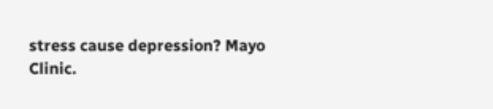stress cause depression? Mayo Clinic.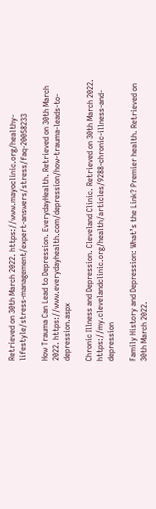Retrieved on 30th March 2022. https://www.mayoclinic.org/healthy-lifestyle/stress-management/expert-answers/stress/faq-20058233

How Trauma Can Lead to Depression. EverydayHealth. Retrieved on 30th March 2022. https://www.everydayhealth.com/depression/how-trauma-leads-to-depression.aspx

Chronic Illness and Depression. Cleveland Clinic. Retrieved on 30th March 2022. https://my.clevelandclinic.org/health/articles/9288-chronic-illness-and-depression

Family History and Depression: What’s the Link? Premier health. Retrieved on 30th March 2022.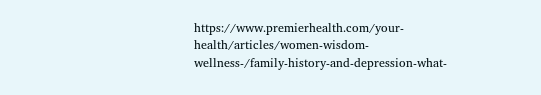https://www.premierhealth.com/your-health/articles/women-wisdom-wellness-/family-history-and-depression-what-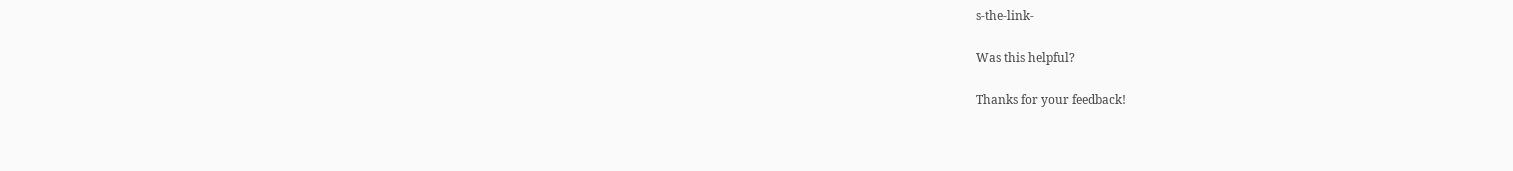s-the-link-

Was this helpful?

Thanks for your feedback!